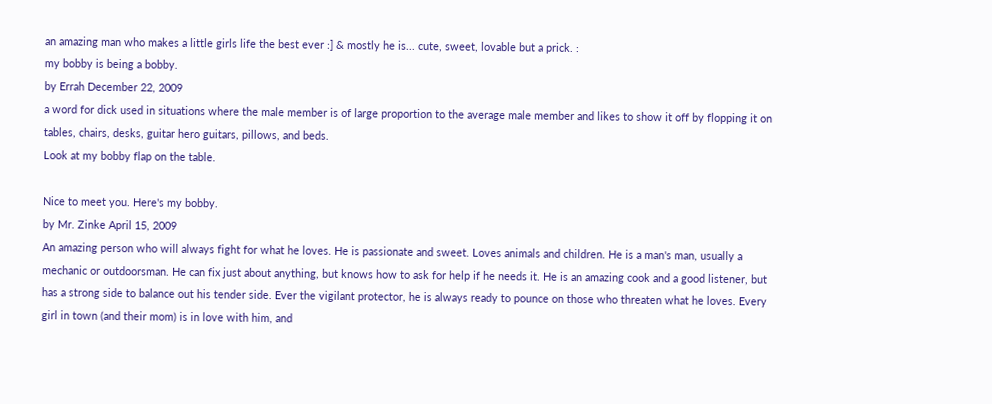an amazing man who makes a little girls life the best ever :] & mostly he is... cute, sweet, lovable but a prick. :
my bobby is being a bobby.
by Errah December 22, 2009
a word for dick used in situations where the male member is of large proportion to the average male member and likes to show it off by flopping it on tables, chairs, desks, guitar hero guitars, pillows, and beds.
Look at my bobby flap on the table.

Nice to meet you. Here's my bobby.
by Mr. Zinke April 15, 2009
An amazing person who will always fight for what he loves. He is passionate and sweet. Loves animals and children. He is a man's man, usually a mechanic or outdoorsman. He can fix just about anything, but knows how to ask for help if he needs it. He is an amazing cook and a good listener, but has a strong side to balance out his tender side. Ever the vigilant protector, he is always ready to pounce on those who threaten what he loves. Every girl in town (and their mom) is in love with him, and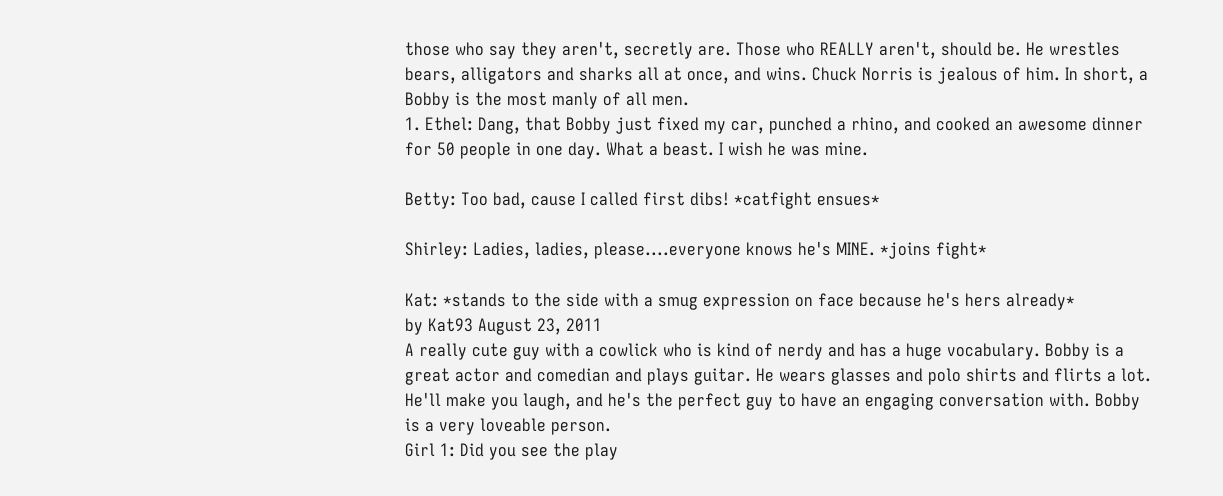those who say they aren't, secretly are. Those who REALLY aren't, should be. He wrestles bears, alligators and sharks all at once, and wins. Chuck Norris is jealous of him. In short, a Bobby is the most manly of all men.
1. Ethel: Dang, that Bobby just fixed my car, punched a rhino, and cooked an awesome dinner for 50 people in one day. What a beast. I wish he was mine.

Betty: Too bad, cause I called first dibs! *catfight ensues*

Shirley: Ladies, ladies, please....everyone knows he's MINE. *joins fight*

Kat: *stands to the side with a smug expression on face because he's hers already*
by Kat93 August 23, 2011
A really cute guy with a cowlick who is kind of nerdy and has a huge vocabulary. Bobby is a great actor and comedian and plays guitar. He wears glasses and polo shirts and flirts a lot. He'll make you laugh, and he's the perfect guy to have an engaging conversation with. Bobby is a very loveable person.
Girl 1: Did you see the play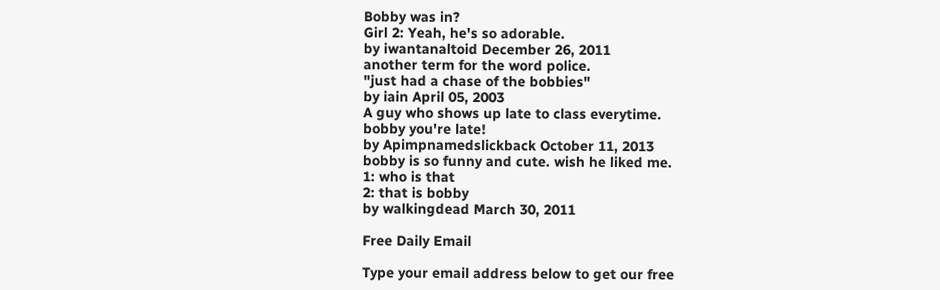Bobby was in?
Girl 2: Yeah, he's so adorable.
by iwantanaltoid December 26, 2011
another term for the word police.
"just had a chase of the bobbies"
by iain April 05, 2003
A guy who shows up late to class everytime.
bobby you're late!
by Apimpnamedslickback October 11, 2013
bobby is so funny and cute. wish he liked me.
1: who is that
2: that is bobby
by walkingdead March 30, 2011

Free Daily Email

Type your email address below to get our free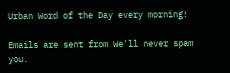Urban Word of the Day every morning!

Emails are sent from We'll never spam you.